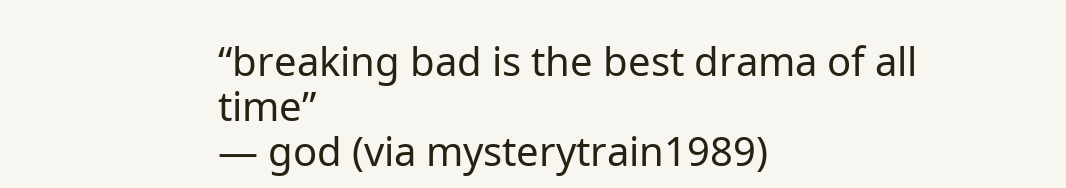“breaking bad is the best drama of all time”
— god (via mysterytrain1989)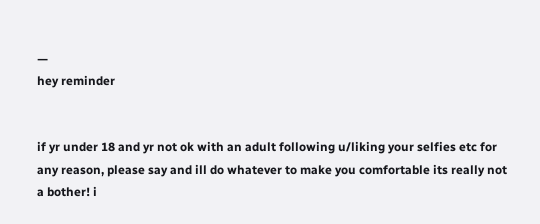—
hey reminder


if yr under 18 and yr not ok with an adult following u/liking your selfies etc for any reason, please say and ill do whatever to make you comfortable its really not a bother! i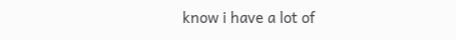know i have a lot of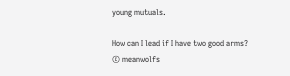young mutuals.

How can I lead if I have two good arms?
© meanwolfs